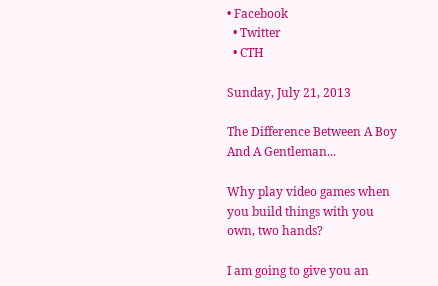• Facebook
  • Twitter
  • CTH

Sunday, July 21, 2013

The Difference Between A Boy And A Gentleman...

Why play video games when you build things with you own, two hands?

I am going to give you an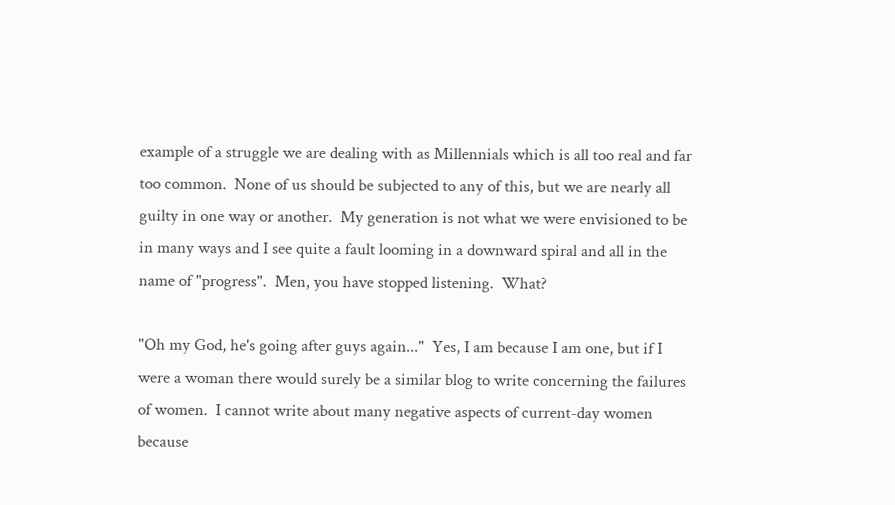example of a struggle we are dealing with as Millennials which is all too real and far too common.  None of us should be subjected to any of this, but we are nearly all guilty in one way or another.  My generation is not what we were envisioned to be in many ways and I see quite a fault looming in a downward spiral and all in the name of "progress".  Men, you have stopped listening.  What?

"Oh my God, he's going after guys again..."  Yes, I am because I am one, but if I were a woman there would surely be a similar blog to write concerning the failures of women.  I cannot write about many negative aspects of current-day women because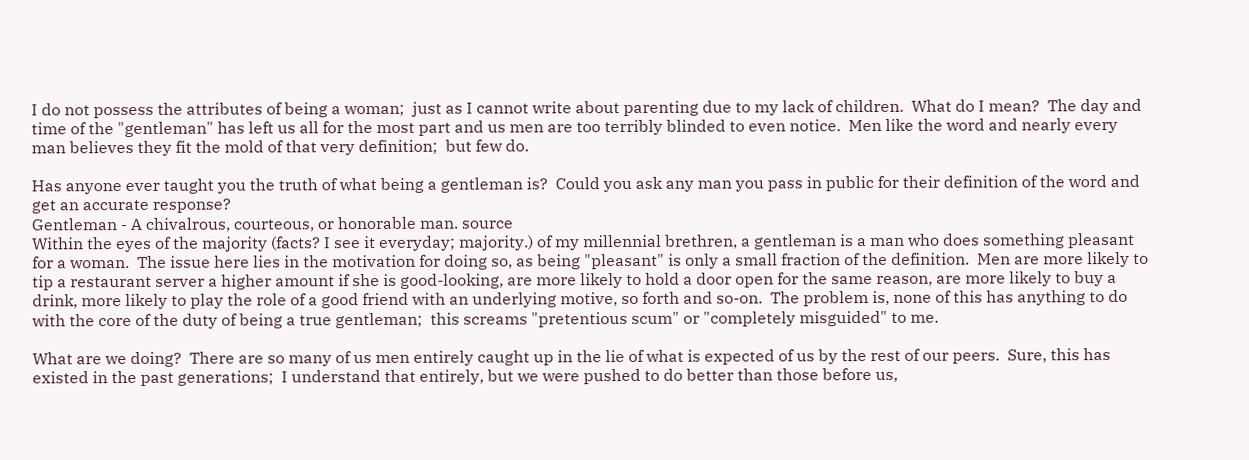I do not possess the attributes of being a woman;  just as I cannot write about parenting due to my lack of children.  What do I mean?  The day and time of the "gentleman" has left us all for the most part and us men are too terribly blinded to even notice.  Men like the word and nearly every man believes they fit the mold of that very definition;  but few do.

Has anyone ever taught you the truth of what being a gentleman is?  Could you ask any man you pass in public for their definition of the word and get an accurate response?
Gentleman - A chivalrous, courteous, or honorable man. source
Within the eyes of the majority (facts? I see it everyday; majority.) of my millennial brethren, a gentleman is a man who does something pleasant for a woman.  The issue here lies in the motivation for doing so, as being "pleasant" is only a small fraction of the definition.  Men are more likely to tip a restaurant server a higher amount if she is good-looking, are more likely to hold a door open for the same reason, are more likely to buy a drink, more likely to play the role of a good friend with an underlying motive, so forth and so-on.  The problem is, none of this has anything to do with the core of the duty of being a true gentleman;  this screams "pretentious scum" or "completely misguided" to me.

What are we doing?  There are so many of us men entirely caught up in the lie of what is expected of us by the rest of our peers.  Sure, this has existed in the past generations;  I understand that entirely, but we were pushed to do better than those before us,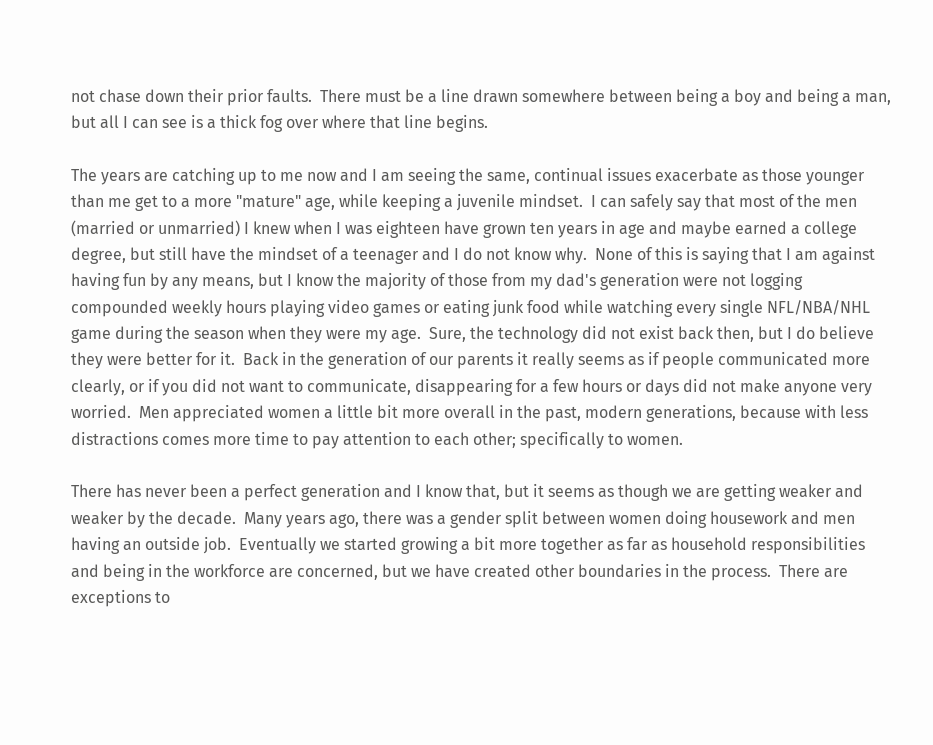not chase down their prior faults.  There must be a line drawn somewhere between being a boy and being a man, but all I can see is a thick fog over where that line begins.

The years are catching up to me now and I am seeing the same, continual issues exacerbate as those younger than me get to a more "mature" age, while keeping a juvenile mindset.  I can safely say that most of the men (married or unmarried) I knew when I was eighteen have grown ten years in age and maybe earned a college degree, but still have the mindset of a teenager and I do not know why.  None of this is saying that I am against having fun by any means, but I know the majority of those from my dad's generation were not logging compounded weekly hours playing video games or eating junk food while watching every single NFL/NBA/NHL game during the season when they were my age.  Sure, the technology did not exist back then, but I do believe they were better for it.  Back in the generation of our parents it really seems as if people communicated more clearly, or if you did not want to communicate, disappearing for a few hours or days did not make anyone very worried.  Men appreciated women a little bit more overall in the past, modern generations, because with less distractions comes more time to pay attention to each other; specifically to women.

There has never been a perfect generation and I know that, but it seems as though we are getting weaker and weaker by the decade.  Many years ago, there was a gender split between women doing housework and men having an outside job.  Eventually we started growing a bit more together as far as household responsibilities and being in the workforce are concerned, but we have created other boundaries in the process.  There are exceptions to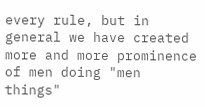every rule, but in general we have created more and more prominence of men doing "men things"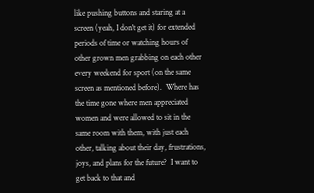like pushing buttons and staring at a screen (yeah, I don't get it) for extended periods of time or watching hours of other grown men grabbing on each other every weekend for sport (on the same screen as mentioned before).  Where has the time gone where men appreciated women and were allowed to sit in the same room with them, with just each other, talking about their day, frustrations, joys, and plans for the future?  I want to get back to that and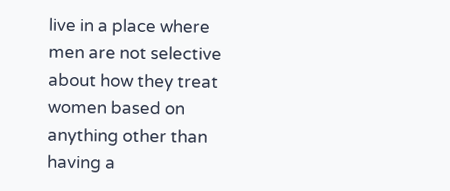live in a place where men are not selective about how they treat women based on anything other than having a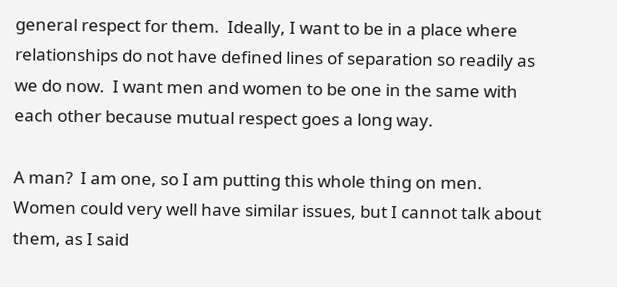general respect for them.  Ideally, I want to be in a place where relationships do not have defined lines of separation so readily as we do now.  I want men and women to be one in the same with each other because mutual respect goes a long way.

A man?  I am one, so I am putting this whole thing on men.  Women could very well have similar issues, but I cannot talk about them, as I said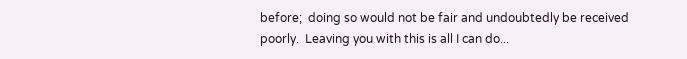before;  doing so would not be fair and undoubtedly be received poorly.  Leaving you with this is all I can do...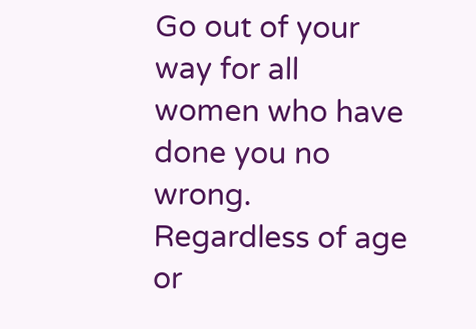Go out of your way for all women who have done you no wrong.  Regardless of age or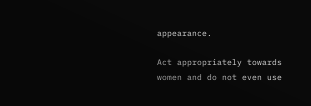appearance.

Act appropriately towards women and do not even use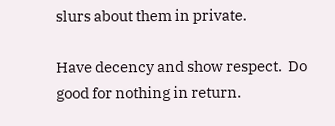slurs about them in private.

Have decency and show respect.  Do good for nothing in return.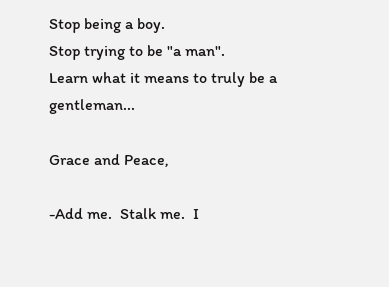Stop being a boy.
Stop trying to be "a man".
Learn what it means to truly be a gentleman...

Grace and Peace,

-Add me.  Stalk me.  I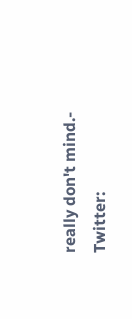really don't mind.-
Twitter: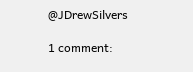@JDrewSilvers

1 comment: